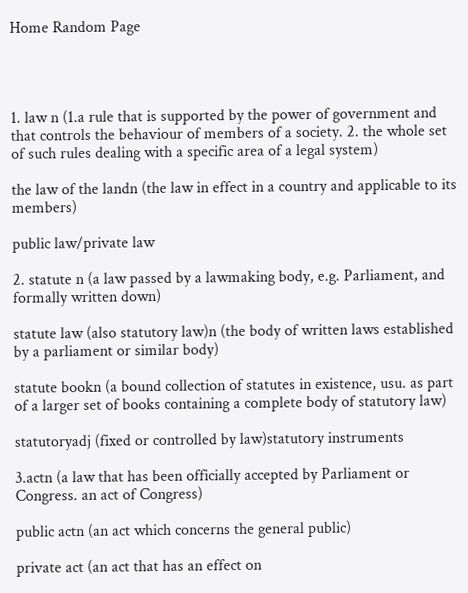Home Random Page




1. law n (1.a rule that is supported by the power of government and that controls the behaviour of members of a society. 2. the whole set of such rules dealing with a specific area of a legal system)

the law of the landn (the law in effect in a country and applicable to its members)

public law/private law

2. statute n (a law passed by a lawmaking body, e.g. Parliament, and formally written down)

statute law (also statutory law)n (the body of written laws established by a parliament or similar body)

statute bookn (a bound collection of statutes in existence, usu. as part of a larger set of books containing a complete body of statutory law)

statutoryadj (fixed or controlled by law)statutory instruments

3.actn (a law that has been officially accepted by Parliament or Congress. an act of Congress)

public actn (an act which concerns the general public)

private act (an act that has an effect on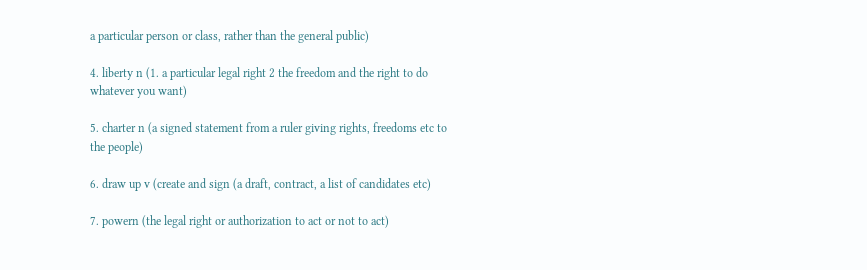a particular person or class, rather than the general public)

4. liberty n (1. a particular legal right 2 the freedom and the right to do whatever you want)

5. charter n (a signed statement from a ruler giving rights, freedoms etc to the people)

6. draw up v (create and sign (a draft, contract, a list of candidates etc)

7. powern (the legal right or authorization to act or not to act)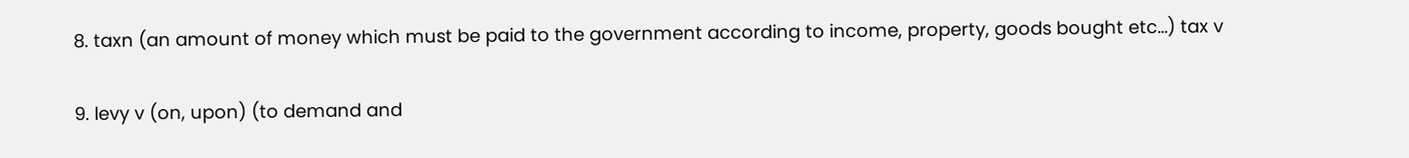8. taxn (an amount of money which must be paid to the government according to income, property, goods bought etc…) tax v

9. levy v (on, upon) (to demand and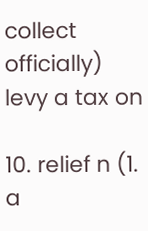collect officially) levy a tax on

10. relief n (1. a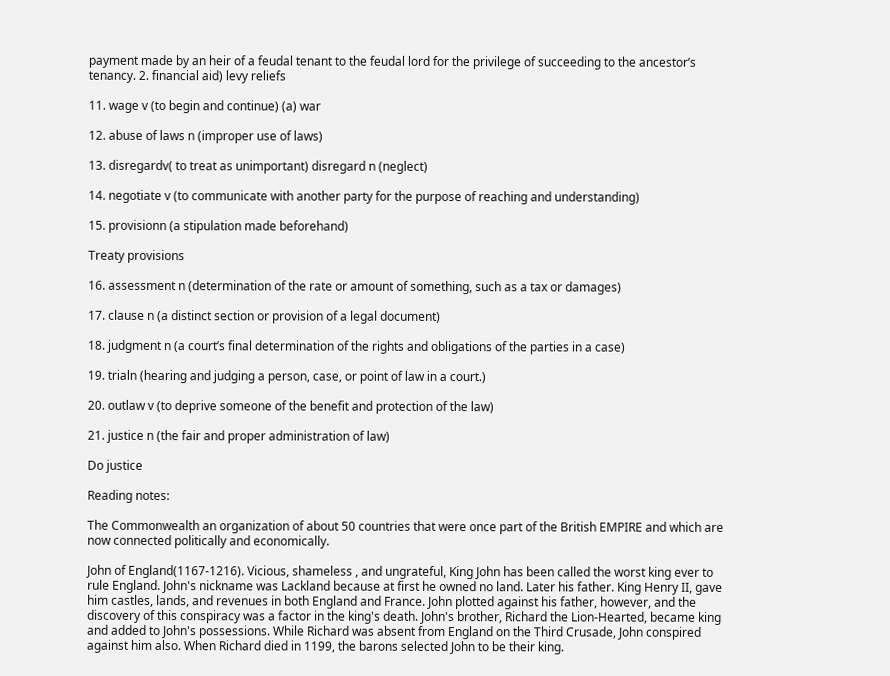payment made by an heir of a feudal tenant to the feudal lord for the privilege of succeeding to the ancestor’s tenancy. 2. financial aid) levy reliefs

11. wage v (to begin and continue) (a) war

12. abuse of laws n (improper use of laws)

13. disregardv( to treat as unimportant) disregard n (neglect)

14. negotiate v (to communicate with another party for the purpose of reaching and understanding)

15. provisionn (a stipulation made beforehand)

Treaty provisions

16. assessment n (determination of the rate or amount of something, such as a tax or damages)

17. clause n (a distinct section or provision of a legal document)

18. judgment n (a court’s final determination of the rights and obligations of the parties in a case)

19. trialn (hearing and judging a person, case, or point of law in a court.)

20. outlaw v (to deprive someone of the benefit and protection of the law)

21. justice n (the fair and proper administration of law)

Do justice

Reading notes:

The Commonwealth an organization of about 50 countries that were once part of the British EMPIRE and which are now connected politically and economically.

John of England(1167-1216). Vicious, shameless , and ungrateful, King John has been called the worst king ever to rule England. John's nickname was Lackland because at first he owned no land. Later his father. King Henry II, gave him castles, lands, and revenues in both England and France. John plotted against his father, however, and the discovery of this conspiracy was a factor in the king's death. John's brother, Richard the Lion-Hearted, became king and added to John's possessions. While Richard was absent from England on the Third Crusade, John conspired against him also. When Richard died in 1199, the barons selected John to be their king.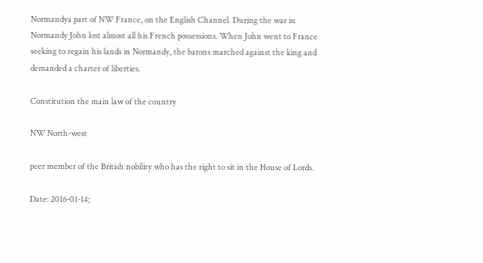Normandya part of NW France, on the English Channel. During the war in Normandy John lost almost all his French possessions. When John went to France seeking to regain his lands in Normandy, the barons marched against the king and demanded a charter of liberties.

Constitution the main law of the country

NW North-west

peer member of the British nobility who has the right to sit in the House of Lords.

Date: 2016-01-14;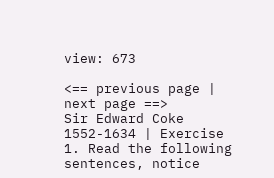view: 673

<== previous page | next page ==>
Sir Edward Coke 1552-1634 | Exercise 1. Read the following sentences, notice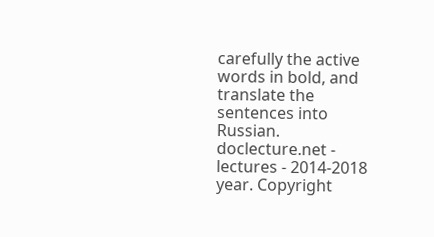carefully the active words in bold, and translate the sentences into Russian.
doclecture.net - lectures - 2014-2018 year. Copyright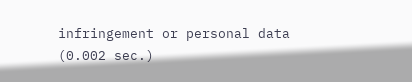infringement or personal data (0.002 sec.)